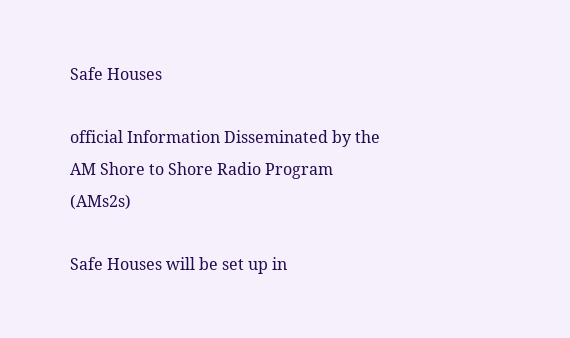Safe Houses

official Information Disseminated by the AM Shore to Shore Radio Program (AMs2s)

Safe Houses will be set up in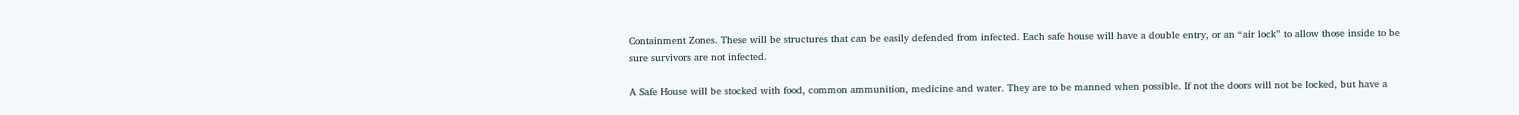Containment Zones. These will be structures that can be easily defended from infected. Each safe house will have a double entry, or an “air lock” to allow those inside to be sure survivors are not infected.

A Safe House will be stocked with food, common ammunition, medicine and water. They are to be manned when possible. If not the doors will not be locked, but have a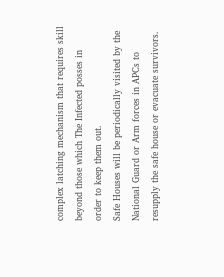complex latching mechanism that requires skill beyond those which The Infected posses in order to keep them out.
Safe Houses will be periodically visited by the National Guard or Arm forces in APCs to resupply the safe house or evacuate survivors.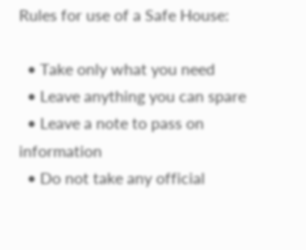Rules for use of a Safe House:

  • Take only what you need
  • Leave anything you can spare
  • Leave a note to pass on information
  • Do not take any official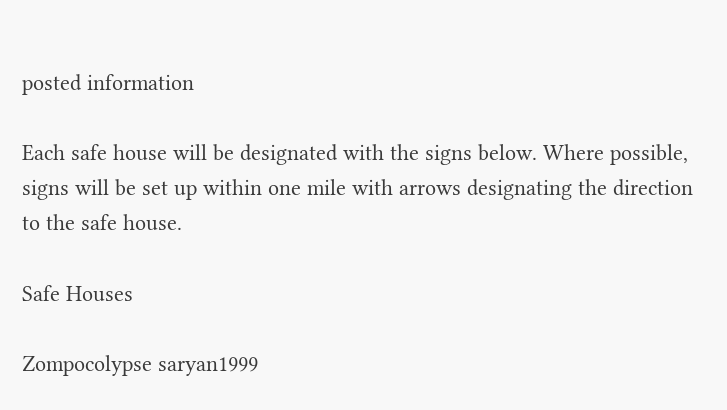posted information

Each safe house will be designated with the signs below. Where possible, signs will be set up within one mile with arrows designating the direction to the safe house.

Safe Houses

Zompocolypse saryan1999